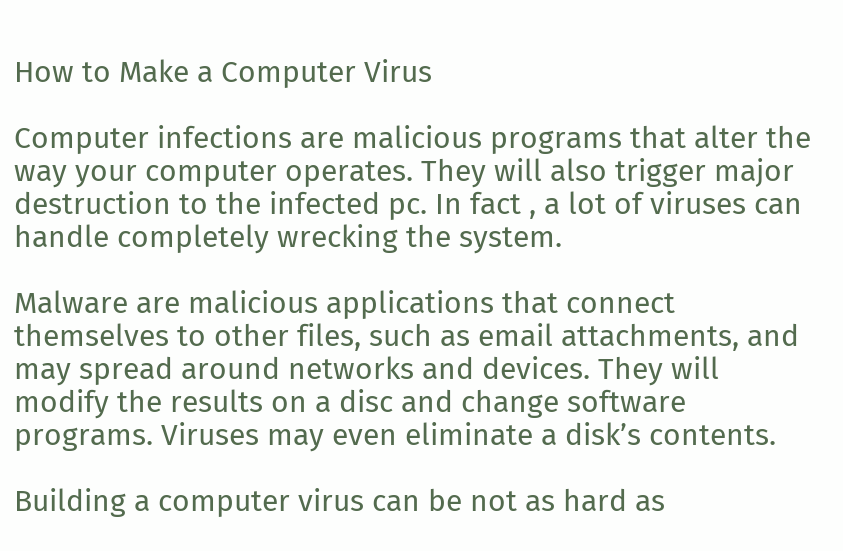How to Make a Computer Virus

Computer infections are malicious programs that alter the way your computer operates. They will also trigger major destruction to the infected pc. In fact , a lot of viruses can handle completely wrecking the system.

Malware are malicious applications that connect themselves to other files, such as email attachments, and may spread around networks and devices. They will modify the results on a disc and change software programs. Viruses may even eliminate a disk’s contents.

Building a computer virus can be not as hard as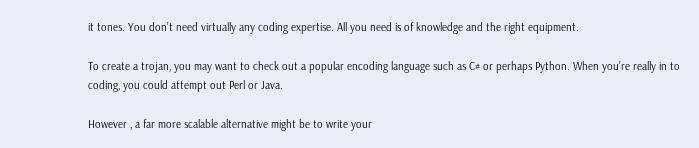it tones. You don’t need virtually any coding expertise. All you need is of knowledge and the right equipment.

To create a trojan, you may want to check out a popular encoding language such as C# or perhaps Python. When you’re really in to coding, you could attempt out Perl or Java.

However , a far more scalable alternative might be to write your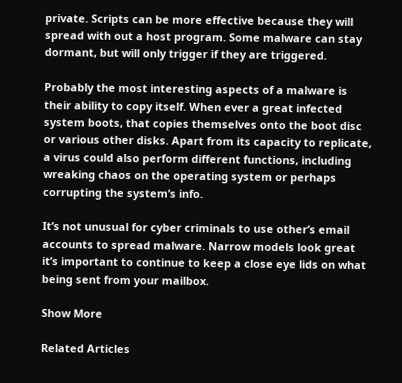private. Scripts can be more effective because they will spread with out a host program. Some malware can stay dormant, but will only trigger if they are triggered.

Probably the most interesting aspects of a malware is their ability to copy itself. When ever a great infected system boots, that copies themselves onto the boot disc or various other disks. Apart from its capacity to replicate, a virus could also perform different functions, including wreaking chaos on the operating system or perhaps corrupting the system’s info.

It’s not unusual for cyber criminals to use other’s email accounts to spread malware. Narrow models look great it’s important to continue to keep a close eye lids on what being sent from your mailbox.

Show More

Related Articles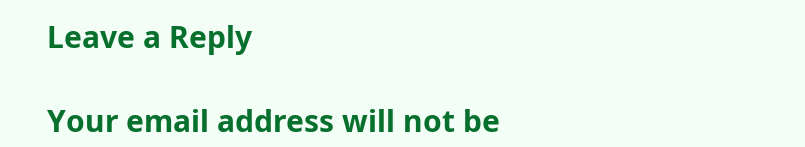Leave a Reply

Your email address will not be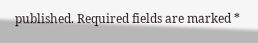published. Required fields are marked *